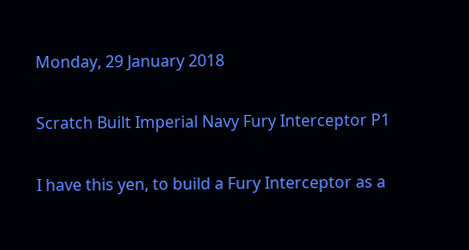Monday, 29 January 2018

Scratch Built Imperial Navy Fury Interceptor P1

I have this yen, to build a Fury Interceptor as a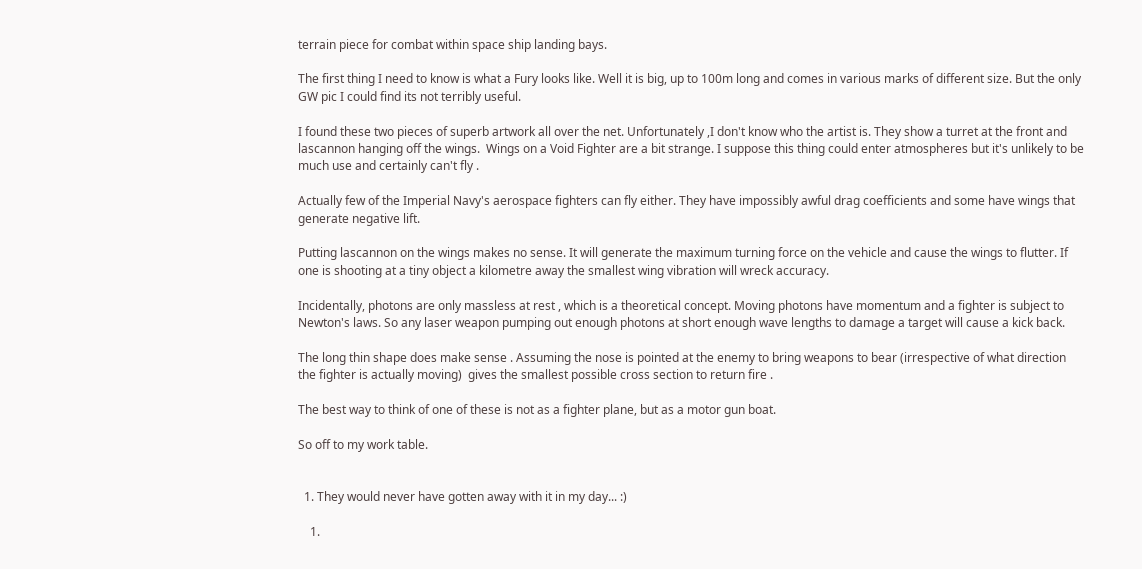terrain piece for combat within space ship landing bays.

The first thing I need to know is what a Fury looks like. Well it is big, up to 100m long and comes in various marks of different size. But the only GW pic I could find its not terribly useful.

I found these two pieces of superb artwork all over the net. Unfortunately ,I don't know who the artist is. They show a turret at the front and lascannon hanging off the wings.  Wings on a Void Fighter are a bit strange. I suppose this thing could enter atmospheres but it's unlikely to be much use and certainly can't fly .

Actually few of the Imperial Navy's aerospace fighters can fly either. They have impossibly awful drag coefficients and some have wings that generate negative lift.

Putting lascannon on the wings makes no sense. It will generate the maximum turning force on the vehicle and cause the wings to flutter. If one is shooting at a tiny object a kilometre away the smallest wing vibration will wreck accuracy.

Incidentally, photons are only massless at rest , which is a theoretical concept. Moving photons have momentum and a fighter is subject to Newton's laws. So any laser weapon pumping out enough photons at short enough wave lengths to damage a target will cause a kick back.

The long thin shape does make sense . Assuming the nose is pointed at the enemy to bring weapons to bear (irrespective of what direction the fighter is actually moving)  gives the smallest possible cross section to return fire .

The best way to think of one of these is not as a fighter plane, but as a motor gun boat.

So off to my work table.


  1. They would never have gotten away with it in my day... :)

    1.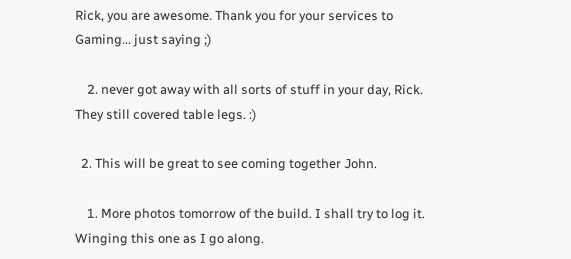Rick, you are awesome. Thank you for your services to Gaming... just saying ;)

    2. never got away with all sorts of stuff in your day, Rick. They still covered table legs. :)

  2. This will be great to see coming together John.

    1. More photos tomorrow of the build. I shall try to log it. Winging this one as I go along.